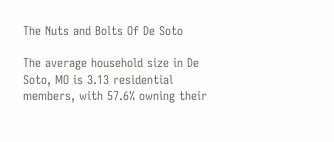The Nuts and Bolts Of De Soto

The average household size in De Soto, MO is 3.13 residential members, with 57.6% owning their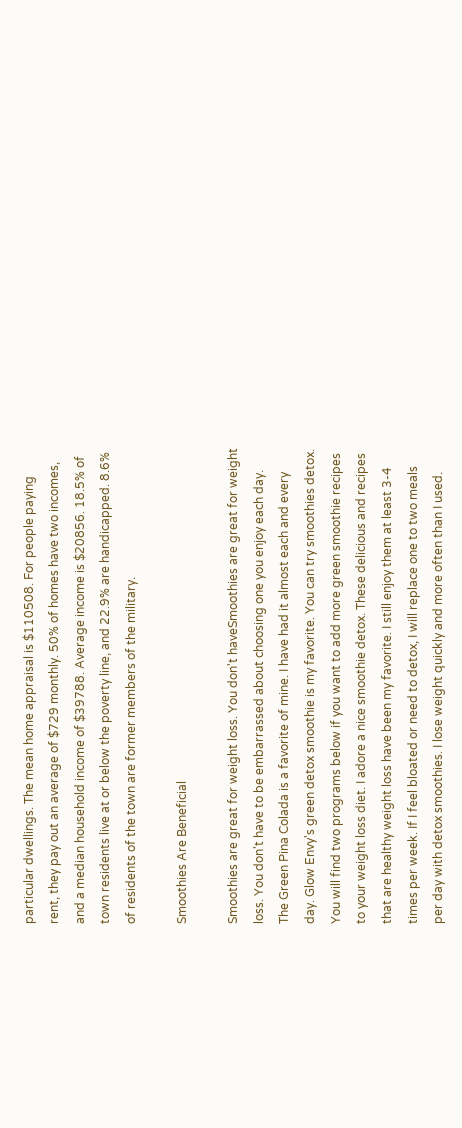particular dwellings. The mean home appraisal is $110508. For people paying rent, they pay out an average of $729 monthly. 50% of homes have two incomes, and a median household income of $39788. Average income is $20856. 18.5% of town residents live at or below the poverty line, and 22.9% are handicapped. 8.6% of residents of the town are former members of the military.

Smoothies Are Beneficial

Smoothies are great for weight loss. You don't haveSmoothies are great for weight loss. You don't have to be embarrassed about choosing one you enjoy each day. The Green Pina Colada is a favorite of mine. I have had it almost each and every day. Glow Envy's green detox smoothie is my favorite. You can try smoothies detox. You will find two programs below if you want to add more green smoothie recipes to your weight loss diet. I adore a nice smoothie detox. These delicious and recipes that are healthy weight loss have been my favorite. I still enjoy them at least 3-4 times per week. If I feel bloated or need to detox, I will replace one to two meals per day with detox smoothies. I lose weight quickly and more often than I used.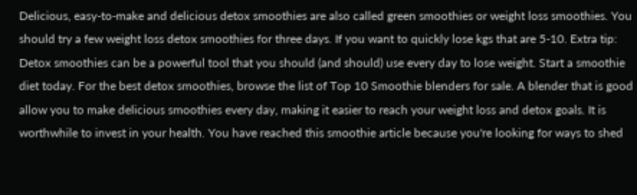Delicious, easy-to-make and delicious detox smoothies are also called green smoothies or weight loss smoothies. You should try a few weight loss detox smoothies for three days. If you want to quickly lose kgs that are 5-10. Extra tip: Detox smoothies can be a powerful tool that you should (and should) use every day to lose weight. Start a smoothie diet today. For the best detox smoothies, browse the list of Top 10 Smoothie blenders for sale. A blender that is good allow you to make delicious smoothies every day, making it easier to reach your weight loss and detox goals. It is worthwhile to invest in your health. You have reached this smoothie article because you're looking for ways to shed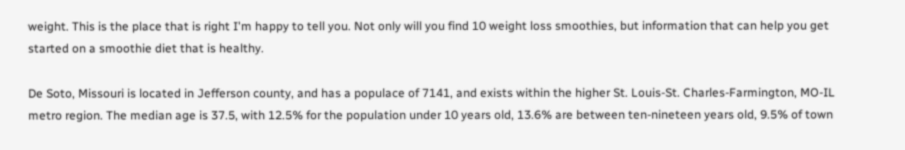weight. This is the place that is right I'm happy to tell you. Not only will you find 10 weight loss smoothies, but information that can help you get started on a smoothie diet that is healthy.

De Soto, Missouri is located in Jefferson county, and has a populace of 7141, and exists within the higher St. Louis-St. Charles-Farmington, MO-IL metro region. The median age is 37.5, with 12.5% for the population under 10 years old, 13.6% are between ten-nineteen years old, 9.5% of town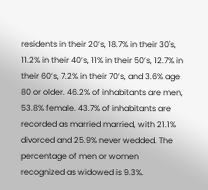residents in their 20’s, 18.7% in their 30's, 11.2% in their 40’s, 11% in their 50’s, 12.7% in their 60’s, 7.2% in their 70’s, and 3.6% age 80 or older. 46.2% of inhabitants are men, 53.8% female. 43.7% of inhabitants are recorded as married married, with 21.1% divorced and 25.9% never wedded. The percentage of men or women recognized as widowed is 9.3%.